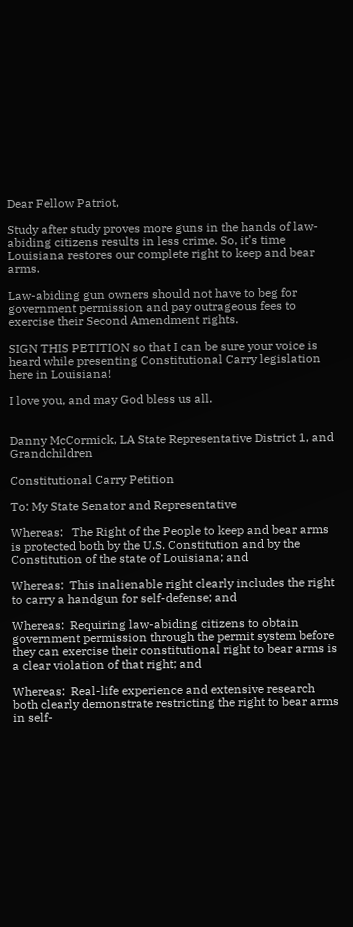Dear Fellow Patriot,

Study after study proves more guns in the hands of law-abiding citizens results in less crime. So, it’s time Louisiana restores our complete right to keep and bear arms.

Law-abiding gun owners should not have to beg for government permission and pay outrageous fees to exercise their Second Amendment rights.

SIGN THIS PETITION so that I can be sure your voice is heard while presenting Constitutional Carry legislation here in Louisiana!

I love you, and may God bless us all.


Danny McCormick, LA State Representative District 1, and Grandchildren

Constitutional Carry Petition

To: My State Senator and Representative

Whereas:   The Right of the People to keep and bear arms is protected both by the U.S. Constitution and by the Constitution of the state of Louisiana; and

Whereas:  This inalienable right clearly includes the right to carry a handgun for self-defense; and

Whereas:  Requiring law-abiding citizens to obtain government permission through the permit system before they can exercise their constitutional right to bear arms is a clear violation of that right; and

Whereas:  Real-life experience and extensive research both clearly demonstrate restricting the right to bear arms in self-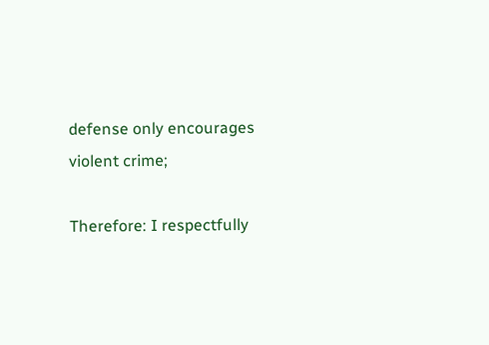defense only encourages violent crime;

Therefore: I respectfully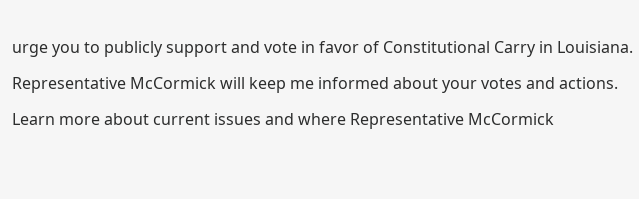urge you to publicly support and vote in favor of Constitutional Carry in Louisiana.

Representative McCormick will keep me informed about your votes and actions.

Learn more about current issues and where Representative McCormick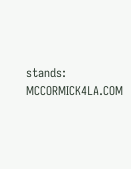stands:  MCCORMICK4LA.COM